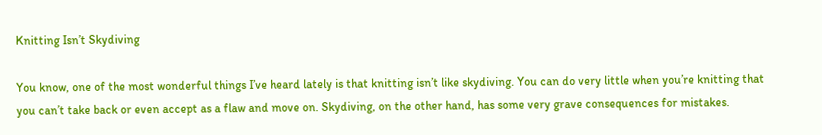Knitting Isn’t Skydiving

You know, one of the most wonderful things I’ve heard lately is that knitting isn’t like skydiving. You can do very little when you’re knitting that you can’t take back or even accept as a flaw and move on. Skydiving, on the other hand, has some very grave consequences for mistakes.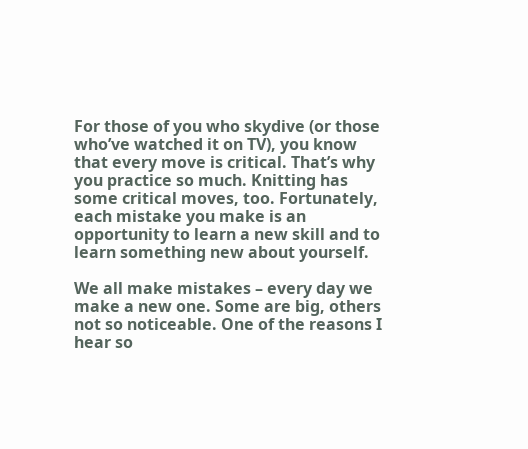For those of you who skydive (or those who’ve watched it on TV), you know that every move is critical. That’s why you practice so much. Knitting has some critical moves, too. Fortunately, each mistake you make is an opportunity to learn a new skill and to learn something new about yourself.

We all make mistakes – every day we make a new one. Some are big, others not so noticeable. One of the reasons I hear so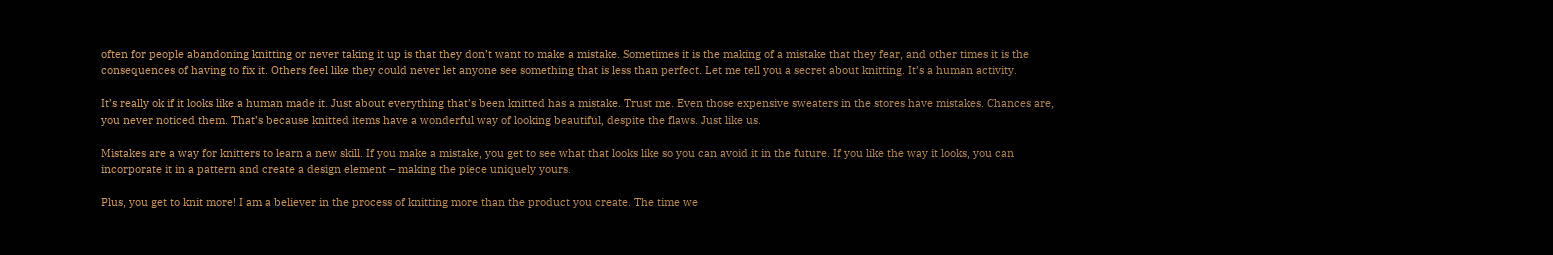often for people abandoning knitting or never taking it up is that they don’t want to make a mistake. Sometimes it is the making of a mistake that they fear, and other times it is the consequences of having to fix it. Others feel like they could never let anyone see something that is less than perfect. Let me tell you a secret about knitting. It’s a human activity.

It’s really ok if it looks like a human made it. Just about everything that’s been knitted has a mistake. Trust me. Even those expensive sweaters in the stores have mistakes. Chances are, you never noticed them. That’s because knitted items have a wonderful way of looking beautiful, despite the flaws. Just like us.

Mistakes are a way for knitters to learn a new skill. If you make a mistake, you get to see what that looks like so you can avoid it in the future. If you like the way it looks, you can incorporate it in a pattern and create a design element – making the piece uniquely yours.

Plus, you get to knit more! I am a believer in the process of knitting more than the product you create. The time we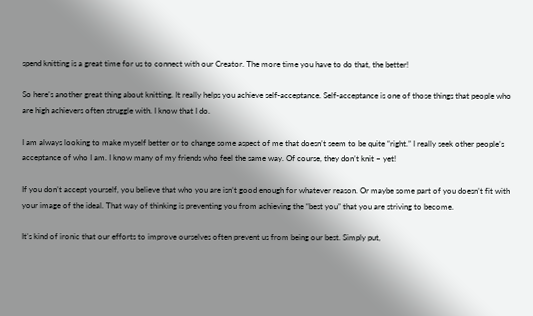spend knitting is a great time for us to connect with our Creator. The more time you have to do that, the better!

So here’s another great thing about knitting. It really helps you achieve self-acceptance. Self-acceptance is one of those things that people who are high achievers often struggle with. I know that I do.

I am always looking to make myself better or to change some aspect of me that doesn’t seem to be quite “right.” I really seek other people’s acceptance of who I am. I know many of my friends who feel the same way. Of course, they don’t knit – yet!

If you don’t accept yourself, you believe that who you are isn’t good enough for whatever reason. Or maybe some part of you doesn’t fit with your image of the ideal. That way of thinking is preventing you from achieving the “best you” that you are striving to become.

It’s kind of ironic that our efforts to improve ourselves often prevent us from being our best. Simply put,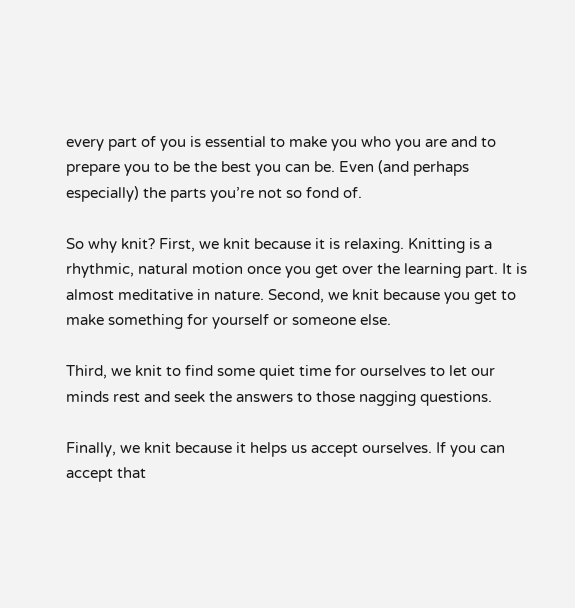every part of you is essential to make you who you are and to prepare you to be the best you can be. Even (and perhaps especially) the parts you’re not so fond of.

So why knit? First, we knit because it is relaxing. Knitting is a rhythmic, natural motion once you get over the learning part. It is almost meditative in nature. Second, we knit because you get to make something for yourself or someone else.

Third, we knit to find some quiet time for ourselves to let our minds rest and seek the answers to those nagging questions.

Finally, we knit because it helps us accept ourselves. If you can accept that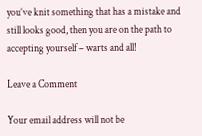you’ve knit something that has a mistake and still looks good, then you are on the path to accepting yourself – warts and all!

Leave a Comment

Your email address will not be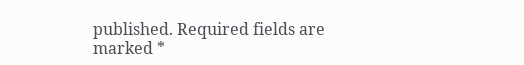published. Required fields are marked *